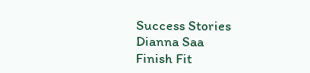Success Stories
Dianna Saa
Finish Fit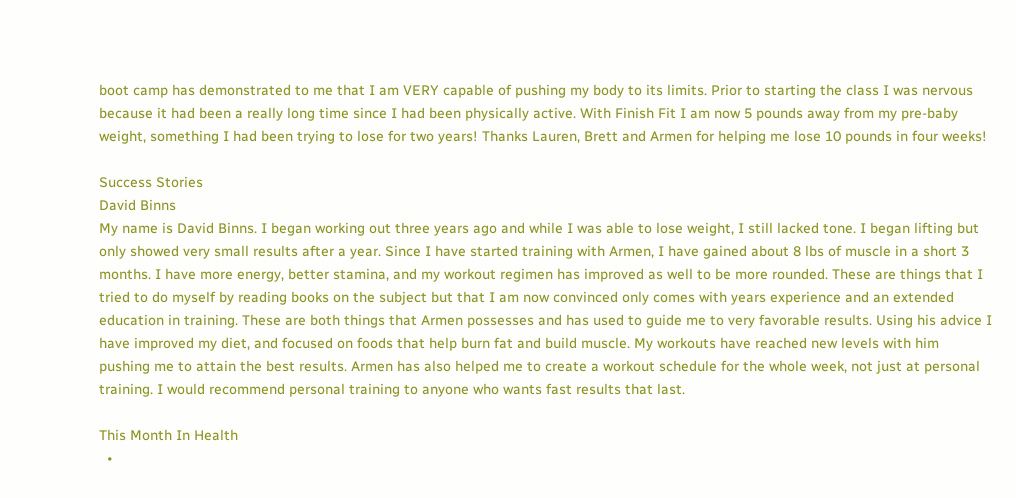boot camp has demonstrated to me that I am VERY capable of pushing my body to its limits. Prior to starting the class I was nervous because it had been a really long time since I had been physically active. With Finish Fit I am now 5 pounds away from my pre-baby weight, something I had been trying to lose for two years! Thanks Lauren, Brett and Armen for helping me lose 10 pounds in four weeks!

Success Stories
David Binns
My name is David Binns. I began working out three years ago and while I was able to lose weight, I still lacked tone. I began lifting but only showed very small results after a year. Since I have started training with Armen, I have gained about 8 lbs of muscle in a short 3 months. I have more energy, better stamina, and my workout regimen has improved as well to be more rounded. These are things that I tried to do myself by reading books on the subject but that I am now convinced only comes with years experience and an extended education in training. These are both things that Armen possesses and has used to guide me to very favorable results. Using his advice I have improved my diet, and focused on foods that help burn fat and build muscle. My workouts have reached new levels with him pushing me to attain the best results. Armen has also helped me to create a workout schedule for the whole week, not just at personal training. I would recommend personal training to anyone who wants fast results that last.

This Month In Health
  •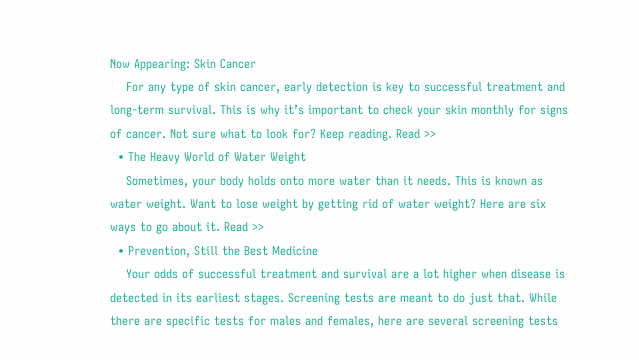Now Appearing: Skin Cancer
    For any type of skin cancer, early detection is key to successful treatment and long-term survival. This is why it’s important to check your skin monthly for signs of cancer. Not sure what to look for? Keep reading. Read >>
  • The Heavy World of Water Weight
    Sometimes, your body holds onto more water than it needs. This is known as water weight. Want to lose weight by getting rid of water weight? Here are six ways to go about it. Read >>
  • Prevention, Still the Best Medicine
    Your odds of successful treatment and survival are a lot higher when disease is detected in its earliest stages. Screening tests are meant to do just that. While there are specific tests for males and females, here are several screening tests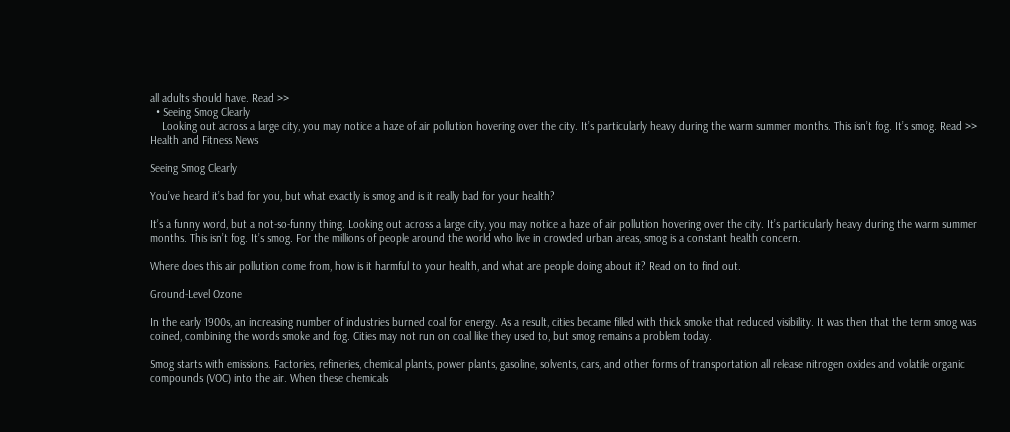all adults should have. Read >>
  • Seeing Smog Clearly
    Looking out across a large city, you may notice a haze of air pollution hovering over the city. It’s particularly heavy during the warm summer months. This isn’t fog. It’s smog. Read >>
Health and Fitness News

Seeing Smog Clearly

You’ve heard it’s bad for you, but what exactly is smog and is it really bad for your health?

It’s a funny word, but a not-so-funny thing. Looking out across a large city, you may notice a haze of air pollution hovering over the city. It’s particularly heavy during the warm summer months. This isn’t fog. It’s smog. For the millions of people around the world who live in crowded urban areas, smog is a constant health concern.

Where does this air pollution come from, how is it harmful to your health, and what are people doing about it? Read on to find out.

Ground-Level Ozone

In the early 1900s, an increasing number of industries burned coal for energy. As a result, cities became filled with thick smoke that reduced visibility. It was then that the term smog was coined, combining the words smoke and fog. Cities may not run on coal like they used to, but smog remains a problem today.

Smog starts with emissions. Factories, refineries, chemical plants, power plants, gasoline, solvents, cars, and other forms of transportation all release nitrogen oxides and volatile organic compounds (VOC) into the air. When these chemicals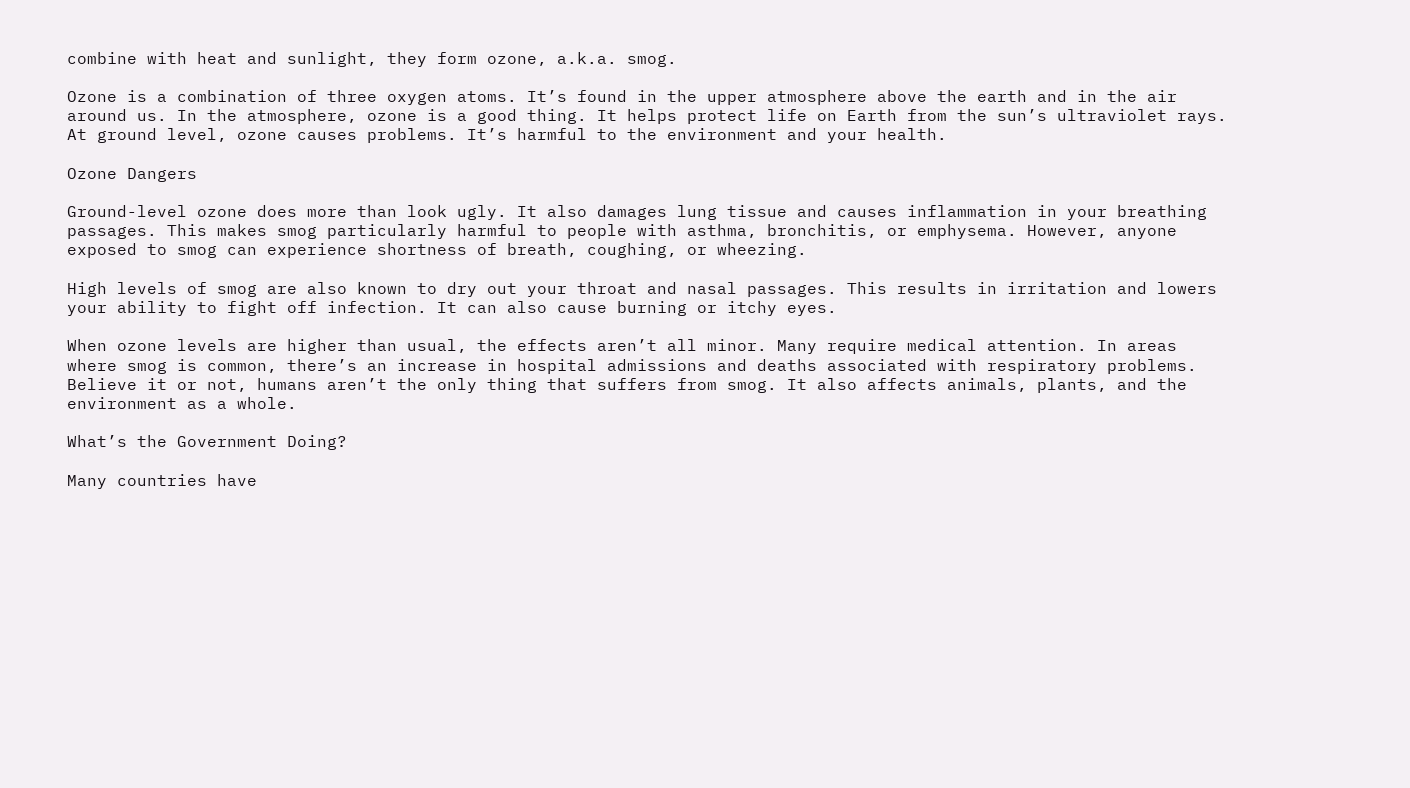combine with heat and sunlight, they form ozone, a.k.a. smog.

Ozone is a combination of three oxygen atoms. It’s found in the upper atmosphere above the earth and in the air around us. In the atmosphere, ozone is a good thing. It helps protect life on Earth from the sun’s ultraviolet rays. At ground level, ozone causes problems. It’s harmful to the environment and your health.

Ozone Dangers

Ground-level ozone does more than look ugly. It also damages lung tissue and causes inflammation in your breathing passages. This makes smog particularly harmful to people with asthma, bronchitis, or emphysema. However, anyone exposed to smog can experience shortness of breath, coughing, or wheezing.

High levels of smog are also known to dry out your throat and nasal passages. This results in irritation and lowers your ability to fight off infection. It can also cause burning or itchy eyes.

When ozone levels are higher than usual, the effects aren’t all minor. Many require medical attention. In areas where smog is common, there’s an increase in hospital admissions and deaths associated with respiratory problems.
Believe it or not, humans aren’t the only thing that suffers from smog. It also affects animals, plants, and the environment as a whole.

What’s the Government Doing?

Many countries have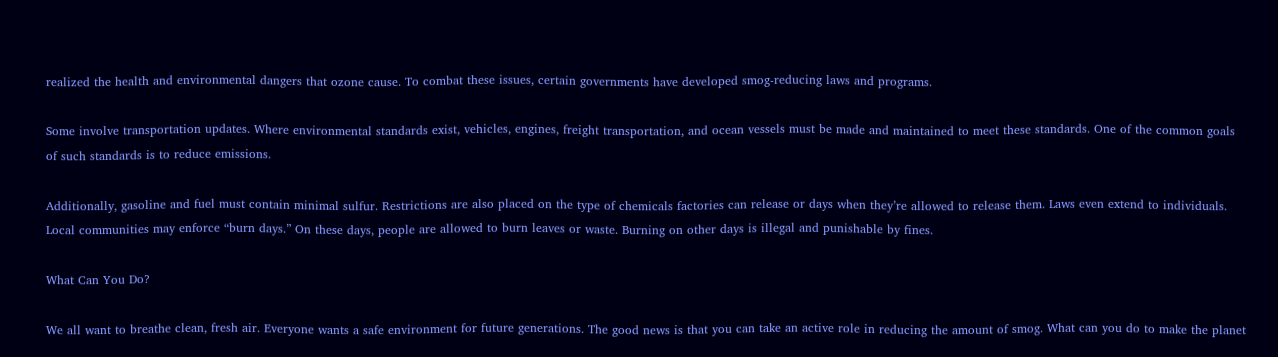realized the health and environmental dangers that ozone cause. To combat these issues, certain governments have developed smog-reducing laws and programs.

Some involve transportation updates. Where environmental standards exist, vehicles, engines, freight transportation, and ocean vessels must be made and maintained to meet these standards. One of the common goals of such standards is to reduce emissions.

Additionally, gasoline and fuel must contain minimal sulfur. Restrictions are also placed on the type of chemicals factories can release or days when they’re allowed to release them. Laws even extend to individuals. Local communities may enforce “burn days.” On these days, people are allowed to burn leaves or waste. Burning on other days is illegal and punishable by fines.

What Can You Do?

We all want to breathe clean, fresh air. Everyone wants a safe environment for future generations. The good news is that you can take an active role in reducing the amount of smog. What can you do to make the planet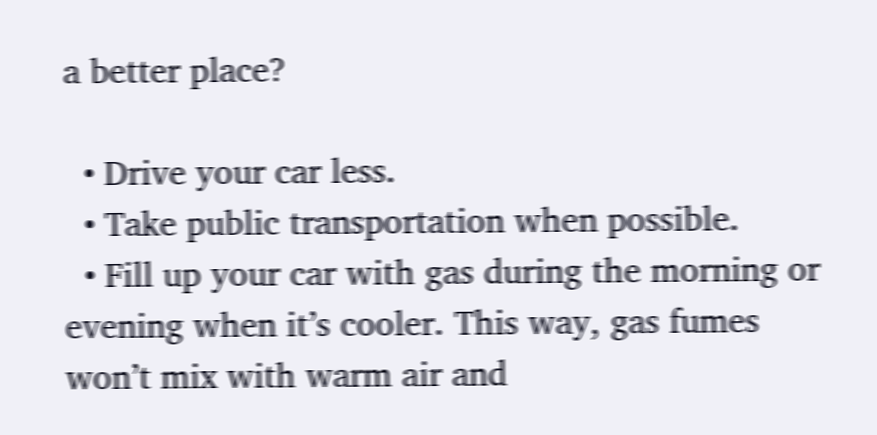a better place?

  • Drive your car less.
  • Take public transportation when possible.
  • Fill up your car with gas during the morning or evening when it’s cooler. This way, gas fumes won’t mix with warm air and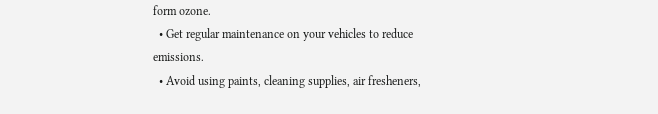form ozone.
  • Get regular maintenance on your vehicles to reduce emissions.
  • Avoid using paints, cleaning supplies, air fresheners,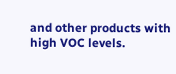and other products with high VOC levels.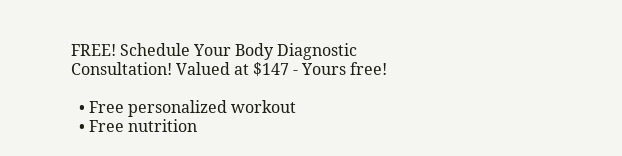FREE! Schedule Your Body Diagnostic Consultation! Valued at $147 - Yours free!

  • Free personalized workout
  • Free nutrition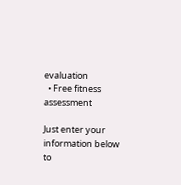evaluation
  • Free fitness assessment

Just enter your information below to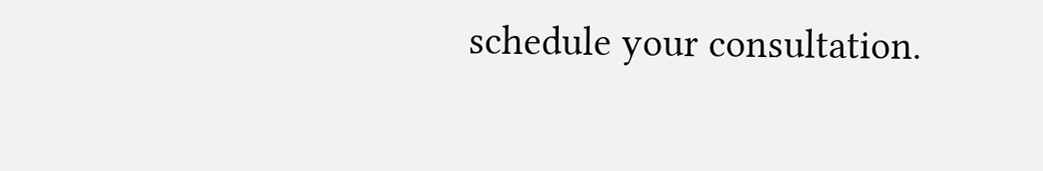schedule your consultation.